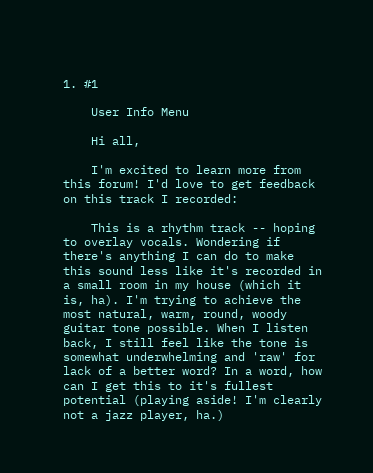1. #1

    User Info Menu

    Hi all,

    I'm excited to learn more from this forum! I'd love to get feedback on this track I recorded:

    This is a rhythm track -- hoping to overlay vocals. Wondering if there's anything I can do to make this sound less like it's recorded in a small room in my house (which it is, ha). I'm trying to achieve the most natural, warm, round, woody guitar tone possible. When I listen back, I still feel like the tone is somewhat underwhelming and 'raw' for lack of a better word? In a word, how can I get this to it's fullest potential (playing aside! I'm clearly not a jazz player, ha.)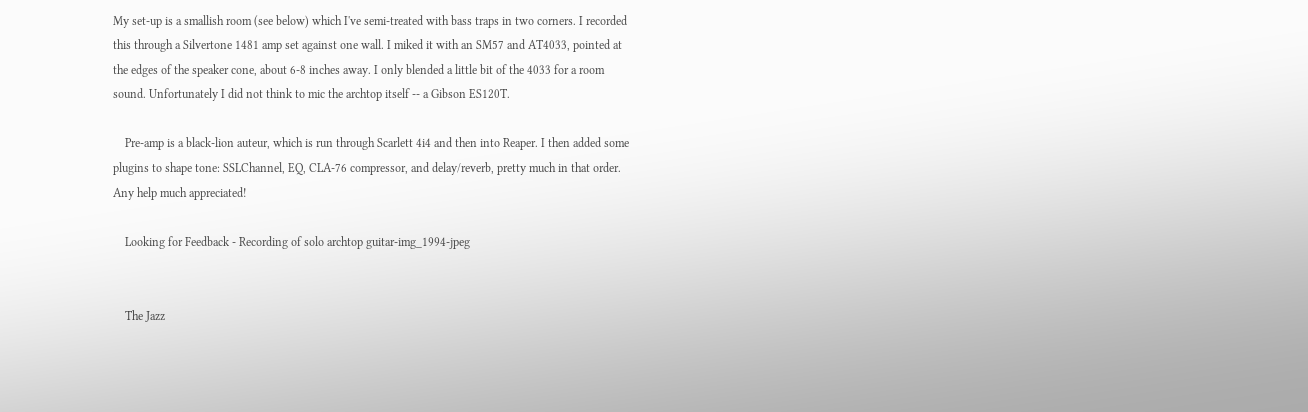My set-up is a smallish room (see below) which I've semi-treated with bass traps in two corners. I recorded this through a Silvertone 1481 amp set against one wall. I miked it with an SM57 and AT4033, pointed at the edges of the speaker cone, about 6-8 inches away. I only blended a little bit of the 4033 for a room sound. Unfortunately I did not think to mic the archtop itself -- a Gibson ES120T.

    Pre-amp is a black-lion auteur, which is run through Scarlett 4i4 and then into Reaper. I then added some plugins to shape tone: SSLChannel, EQ, CLA-76 compressor, and delay/reverb, pretty much in that order. Any help much appreciated!

    Looking for Feedback - Recording of solo archtop guitar-img_1994-jpeg


    The Jazz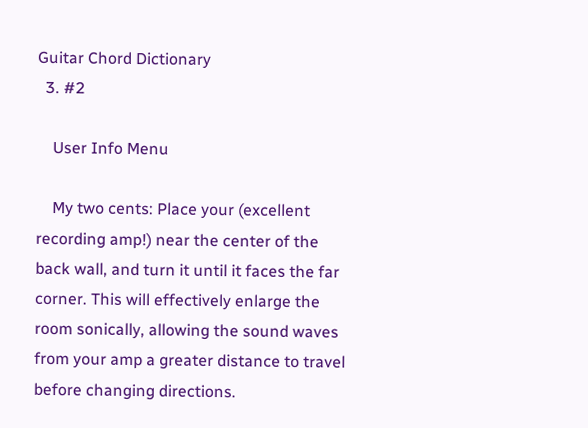Guitar Chord Dictionary
  3. #2

    User Info Menu

    My two cents: Place your (excellent recording amp!) near the center of the back wall, and turn it until it faces the far corner. This will effectively enlarge the room sonically, allowing the sound waves from your amp a greater distance to travel before changing directions.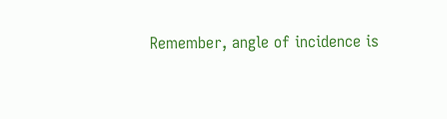Remember, angle of incidence is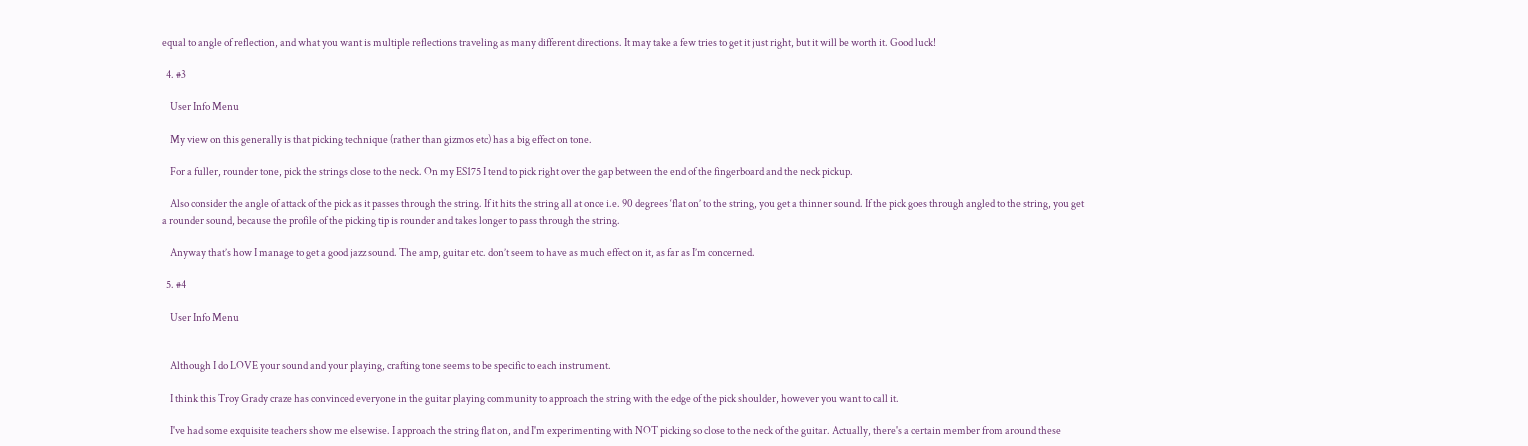equal to angle of reflection, and what you want is multiple reflections traveling as many different directions. It may take a few tries to get it just right, but it will be worth it. Good luck!

  4. #3

    User Info Menu

    My view on this generally is that picking technique (rather than gizmos etc) has a big effect on tone.

    For a fuller, rounder tone, pick the strings close to the neck. On my ES175 I tend to pick right over the gap between the end of the fingerboard and the neck pickup.

    Also consider the angle of attack of the pick as it passes through the string. If it hits the string all at once i.e. 90 degrees ‘flat on’ to the string, you get a thinner sound. If the pick goes through angled to the string, you get a rounder sound, because the profile of the picking tip is rounder and takes longer to pass through the string.

    Anyway that’s how I manage to get a good jazz sound. The amp, guitar etc. don’t seem to have as much effect on it, as far as I’m concerned.

  5. #4

    User Info Menu


    Although I do LOVE your sound and your playing, crafting tone seems to be specific to each instrument.

    I think this Troy Grady craze has convinced everyone in the guitar playing community to approach the string with the edge of the pick shoulder, however you want to call it.

    I've had some exquisite teachers show me elsewise. I approach the string flat on, and I'm experimenting with NOT picking so close to the neck of the guitar. Actually, there's a certain member from around these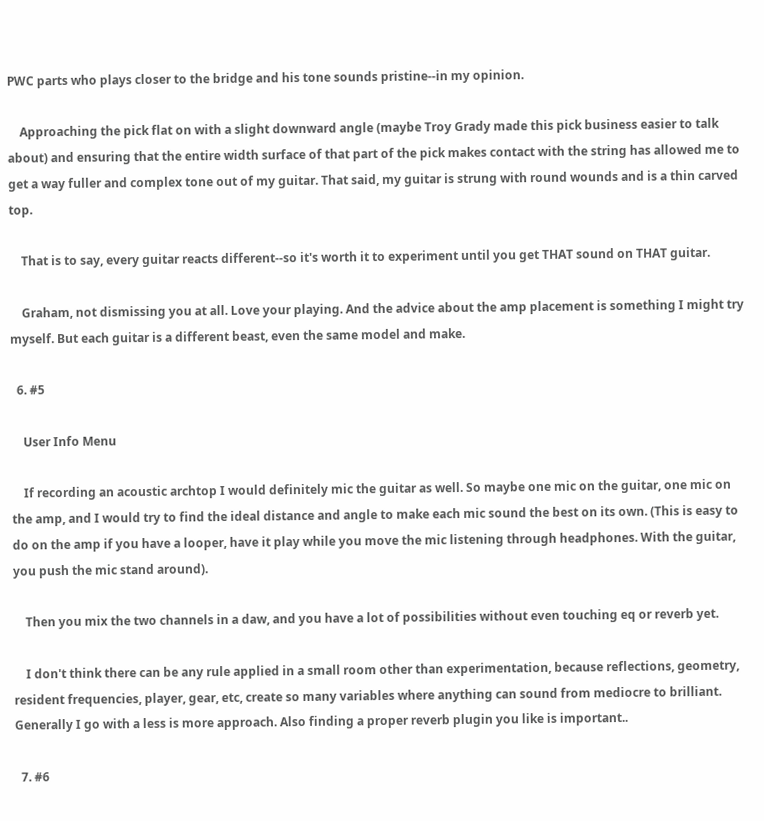PWC parts who plays closer to the bridge and his tone sounds pristine--in my opinion.

    Approaching the pick flat on with a slight downward angle (maybe Troy Grady made this pick business easier to talk about) and ensuring that the entire width surface of that part of the pick makes contact with the string has allowed me to get a way fuller and complex tone out of my guitar. That said, my guitar is strung with round wounds and is a thin carved top.

    That is to say, every guitar reacts different--so it's worth it to experiment until you get THAT sound on THAT guitar.

    Graham, not dismissing you at all. Love your playing. And the advice about the amp placement is something I might try myself. But each guitar is a different beast, even the same model and make.

  6. #5

    User Info Menu

    If recording an acoustic archtop I would definitely mic the guitar as well. So maybe one mic on the guitar, one mic on the amp, and I would try to find the ideal distance and angle to make each mic sound the best on its own. (This is easy to do on the amp if you have a looper, have it play while you move the mic listening through headphones. With the guitar, you push the mic stand around).

    Then you mix the two channels in a daw, and you have a lot of possibilities without even touching eq or reverb yet.

    I don't think there can be any rule applied in a small room other than experimentation, because reflections, geometry, resident frequencies, player, gear, etc, create so many variables where anything can sound from mediocre to brilliant. Generally I go with a less is more approach. Also finding a proper reverb plugin you like is important..

  7. #6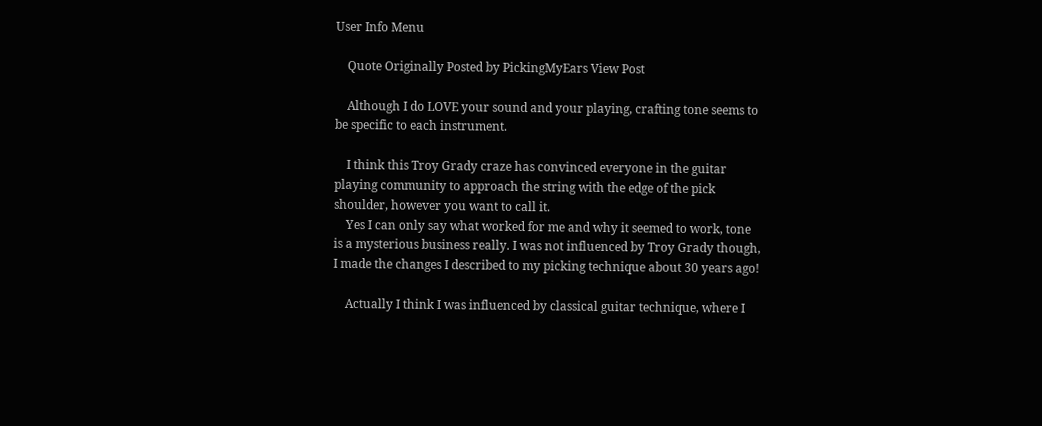User Info Menu

    Quote Originally Posted by PickingMyEars View Post

    Although I do LOVE your sound and your playing, crafting tone seems to be specific to each instrument.

    I think this Troy Grady craze has convinced everyone in the guitar playing community to approach the string with the edge of the pick shoulder, however you want to call it.
    Yes I can only say what worked for me and why it seemed to work, tone is a mysterious business really. I was not influenced by Troy Grady though, I made the changes I described to my picking technique about 30 years ago!

    Actually I think I was influenced by classical guitar technique, where I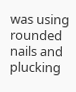was using rounded nails and plucking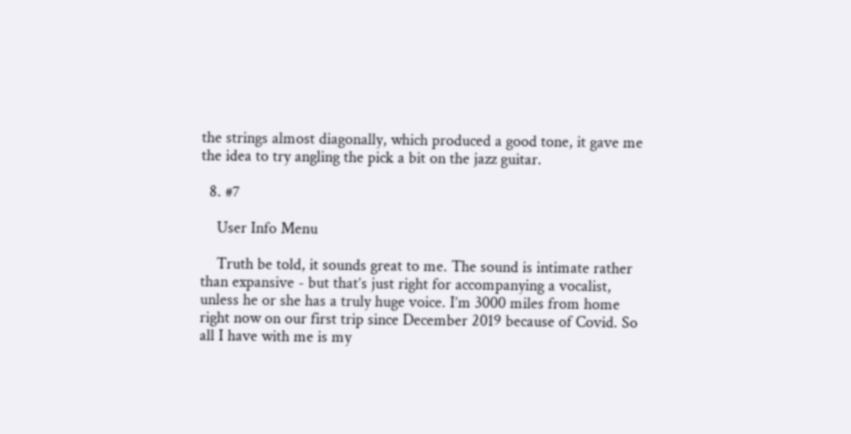the strings almost diagonally, which produced a good tone, it gave me the idea to try angling the pick a bit on the jazz guitar.

  8. #7

    User Info Menu

    Truth be told, it sounds great to me. The sound is intimate rather than expansive - but that’s just right for accompanying a vocalist, unless he or she has a truly huge voice. I’m 3000 miles from home right now on our first trip since December 2019 because of Covid. So all I have with me is my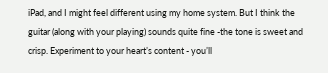iPad, and I might feel different using my home system. But I think the guitar (along with your playing) sounds quite fine -the tone is sweet and crisp. Experiment to your heart’s content - you’ll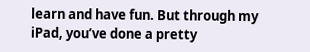learn and have fun. But through my iPad, you’ve done a pretty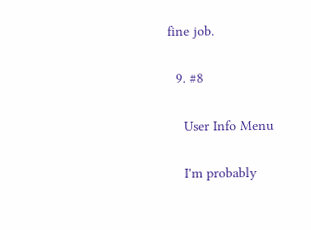fine job.

  9. #8

    User Info Menu

    I'm probably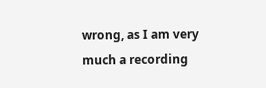wrong, as I am very much a recording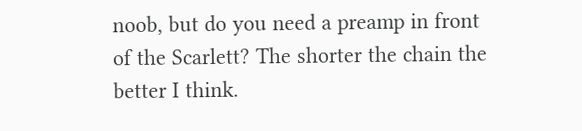noob, but do you need a preamp in front of the Scarlett? The shorter the chain the better I think.